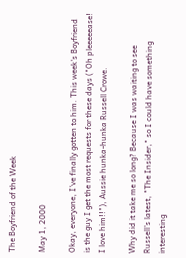The Boyfriend of the Week

May 1, 2000

Okay, everyone, I've finally gotten to him. This week's Boyfriend is the guy I get the most requests for these days ("Oh pleeeeease! I love him!!"), Aussie hunka-hunka Russell Crowe.

Why did it take me so long? Because I was waiting to see Russell's latest, "The Insider," so I could have something interesting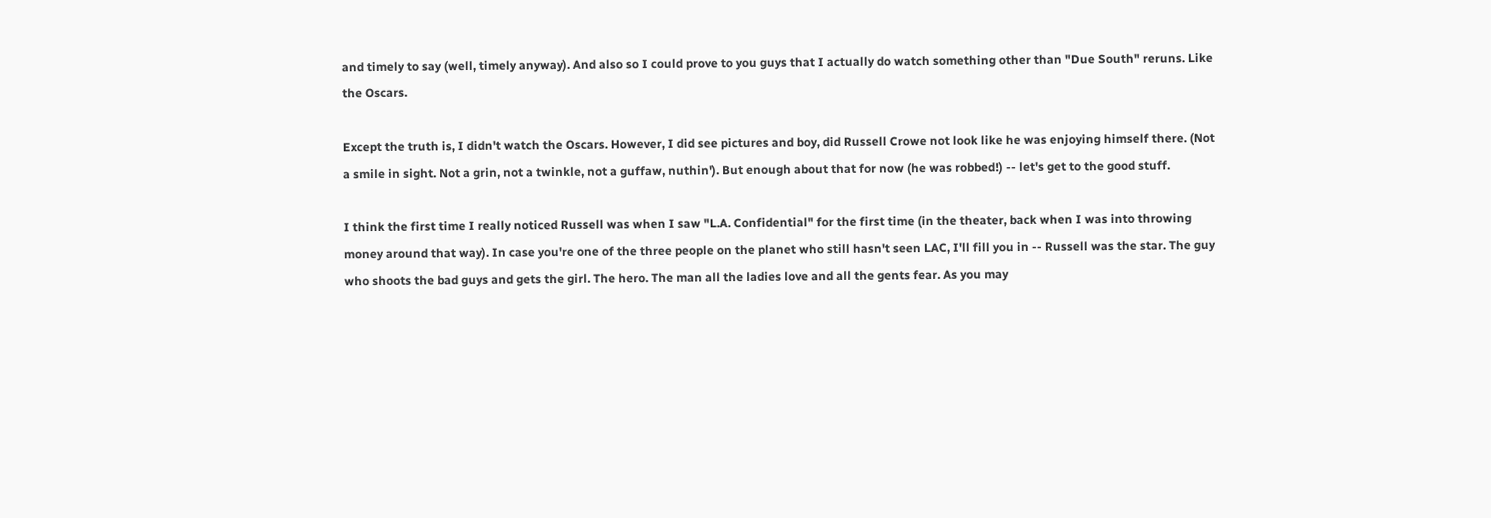and timely to say (well, timely anyway). And also so I could prove to you guys that I actually do watch something other than "Due South" reruns. Like the Oscars.

Except the truth is, I didn't watch the Oscars. However, I did see pictures and boy, did Russell Crowe not look like he was enjoying himself there. (Not a smile in sight. Not a grin, not a twinkle, not a guffaw, nuthin'). But enough about that for now (he was robbed!) -- let's get to the good stuff.

I think the first time I really noticed Russell was when I saw "L.A. Confidential" for the first time (in the theater, back when I was into throwing money around that way). In case you're one of the three people on the planet who still hasn't seen LAC, I'll fill you in -- Russell was the star. The guy who shoots the bad guys and gets the girl. The hero. The man all the ladies love and all the gents fear. As you may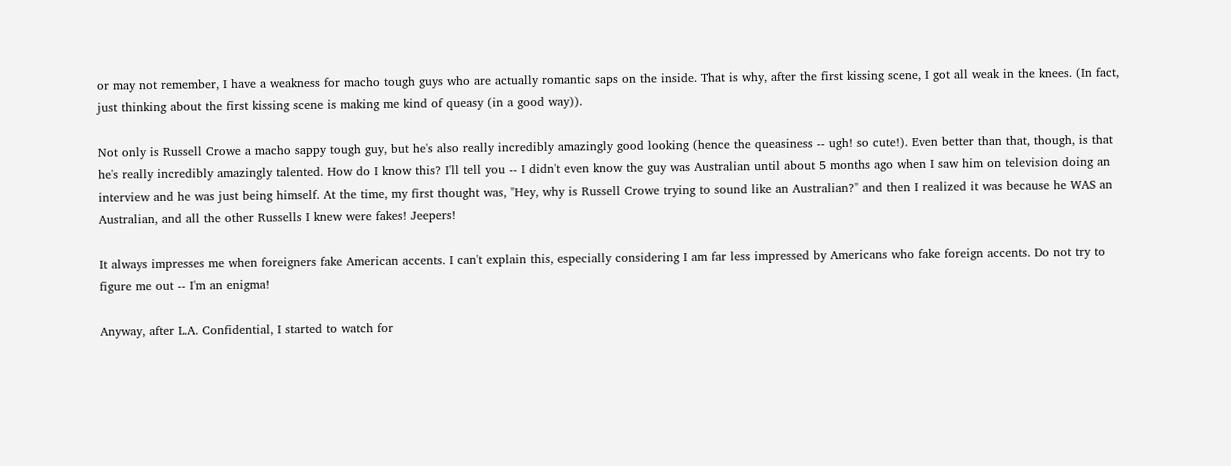or may not remember, I have a weakness for macho tough guys who are actually romantic saps on the inside. That is why, after the first kissing scene, I got all weak in the knees. (In fact, just thinking about the first kissing scene is making me kind of queasy (in a good way)).

Not only is Russell Crowe a macho sappy tough guy, but he's also really incredibly amazingly good looking (hence the queasiness -- ugh! so cute!). Even better than that, though, is that he's really incredibly amazingly talented. How do I know this? I'll tell you -- I didn't even know the guy was Australian until about 5 months ago when I saw him on television doing an interview and he was just being himself. At the time, my first thought was, "Hey, why is Russell Crowe trying to sound like an Australian?" and then I realized it was because he WAS an Australian, and all the other Russells I knew were fakes! Jeepers!

It always impresses me when foreigners fake American accents. I can't explain this, especially considering I am far less impressed by Americans who fake foreign accents. Do not try to figure me out -- I'm an enigma!

Anyway, after L.A. Confidential, I started to watch for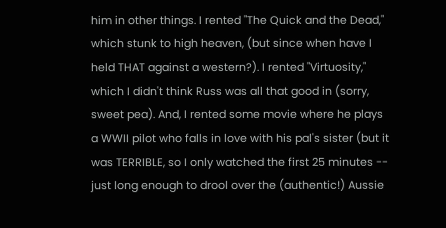him in other things. I rented "The Quick and the Dead," which stunk to high heaven, (but since when have I held THAT against a western?). I rented "Virtuosity," which I didn't think Russ was all that good in (sorry, sweet pea). And, I rented some movie where he plays a WWII pilot who falls in love with his pal's sister (but it was TERRIBLE, so I only watched the first 25 minutes -- just long enough to drool over the (authentic!) Aussie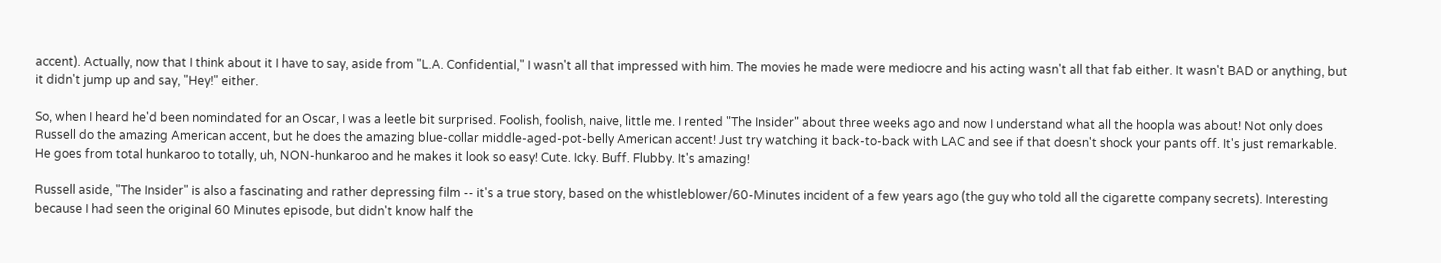accent). Actually, now that I think about it I have to say, aside from "L.A. Confidential," I wasn't all that impressed with him. The movies he made were mediocre and his acting wasn't all that fab either. It wasn't BAD or anything, but it didn't jump up and say, "Hey!" either.

So, when I heard he'd been nomindated for an Oscar, I was a leetle bit surprised. Foolish, foolish, naive, little me. I rented "The Insider" about three weeks ago and now I understand what all the hoopla was about! Not only does Russell do the amazing American accent, but he does the amazing blue-collar middle-aged-pot-belly American accent! Just try watching it back-to-back with LAC and see if that doesn't shock your pants off. It's just remarkable. He goes from total hunkaroo to totally, uh, NON-hunkaroo and he makes it look so easy! Cute. Icky. Buff. Flubby. It's amazing!

Russell aside, "The Insider" is also a fascinating and rather depressing film -- it's a true story, based on the whistleblower/60-Minutes incident of a few years ago (the guy who told all the cigarette company secrets). Interesting because I had seen the original 60 Minutes episode, but didn't know half the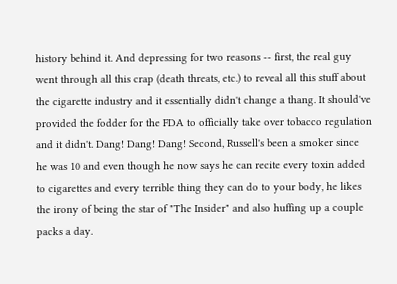history behind it. And depressing for two reasons -- first, the real guy went through all this crap (death threats, etc.) to reveal all this stuff about the cigarette industry and it essentially didn't change a thang. It should've provided the fodder for the FDA to officially take over tobacco regulation and it didn't. Dang! Dang! Dang! Second, Russell's been a smoker since he was 10 and even though he now says he can recite every toxin added to cigarettes and every terrible thing they can do to your body, he likes the irony of being the star of "The Insider" and also huffing up a couple packs a day.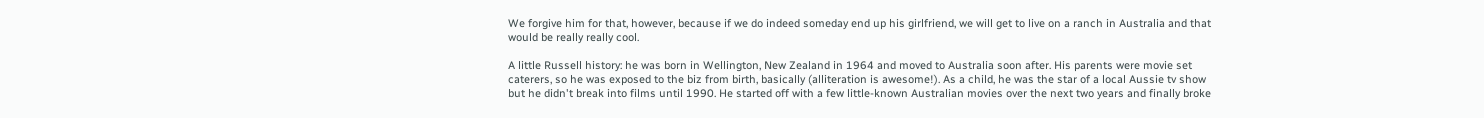We forgive him for that, however, because if we do indeed someday end up his girlfriend, we will get to live on a ranch in Australia and that would be really really cool.

A little Russell history: he was born in Wellington, New Zealand in 1964 and moved to Australia soon after. His parents were movie set caterers, so he was exposed to the biz from birth, basically (alliteration is awesome!). As a child, he was the star of a local Aussie tv show but he didn't break into films until 1990. He started off with a few little-known Australian movies over the next two years and finally broke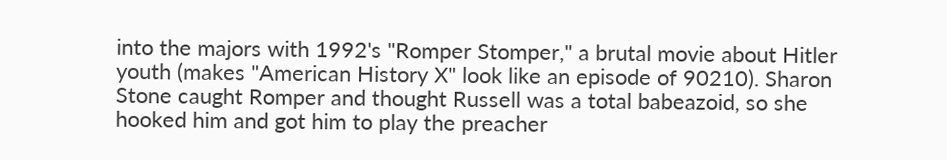into the majors with 1992's "Romper Stomper," a brutal movie about Hitler youth (makes "American History X" look like an episode of 90210). Sharon Stone caught Romper and thought Russell was a total babeazoid, so she hooked him and got him to play the preacher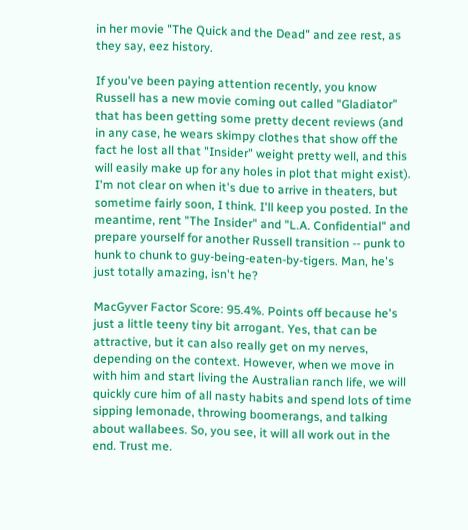in her movie "The Quick and the Dead" and zee rest, as they say, eez history.

If you've been paying attention recently, you know Russell has a new movie coming out called "Gladiator" that has been getting some pretty decent reviews (and in any case, he wears skimpy clothes that show off the fact he lost all that "Insider" weight pretty well, and this will easily make up for any holes in plot that might exist). I'm not clear on when it's due to arrive in theaters, but sometime fairly soon, I think. I'll keep you posted. In the meantime, rent "The Insider" and "L.A. Confidential" and prepare yourself for another Russell transition -- punk to hunk to chunk to guy-being-eaten-by-tigers. Man, he's just totally amazing, isn't he?

MacGyver Factor Score: 95.4%. Points off because he's just a little teeny tiny bit arrogant. Yes, that can be attractive, but it can also really get on my nerves, depending on the context. However, when we move in with him and start living the Australian ranch life, we will quickly cure him of all nasty habits and spend lots of time sipping lemonade, throwing boomerangs, and talking about wallabees. So, you see, it will all work out in the end. Trust me.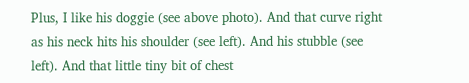Plus, I like his doggie (see above photo). And that curve right as his neck hits his shoulder (see left). And his stubble (see left). And that little tiny bit of chest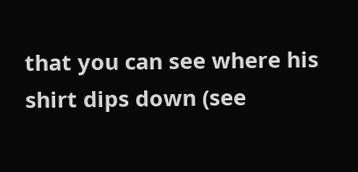that you can see where his shirt dips down (see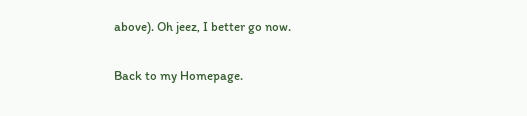above). Oh jeez, I better go now.

Back to my Homepage.